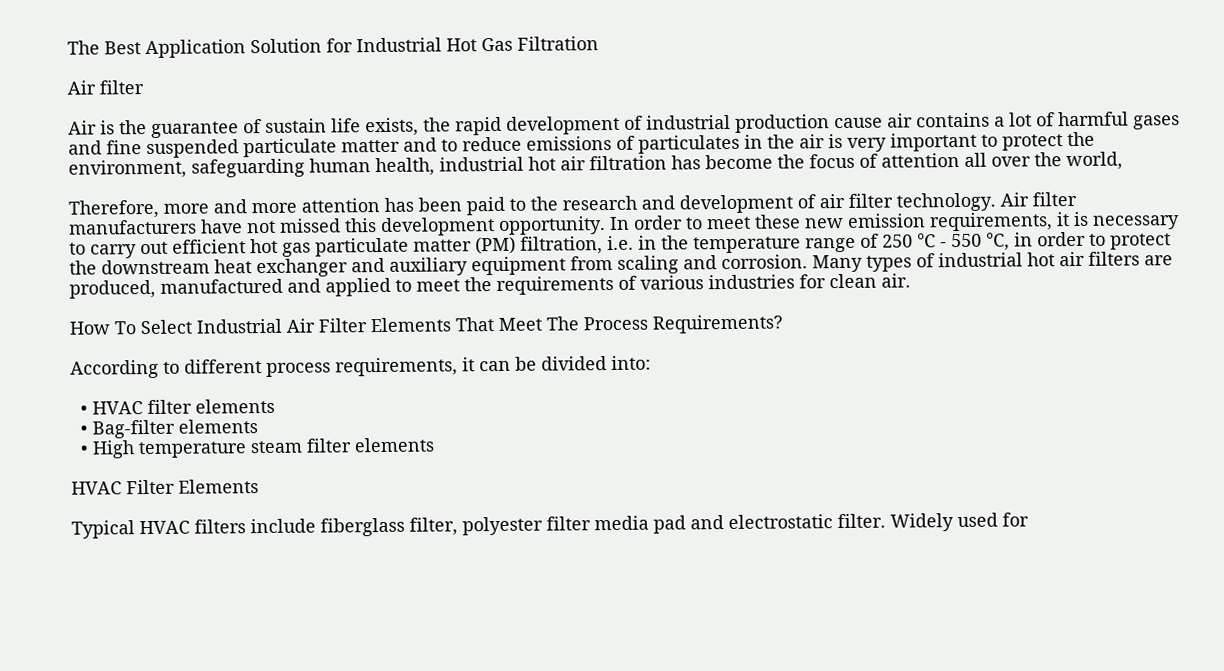The Best Application Solution for Industrial Hot Gas Filtration

Air filter

Air is the guarantee of sustain life exists, the rapid development of industrial production cause air contains a lot of harmful gases and fine suspended particulate matter and to reduce emissions of particulates in the air is very important to protect the environment, safeguarding human health, industrial hot air filtration has become the focus of attention all over the world,

Therefore, more and more attention has been paid to the research and development of air filter technology. Air filter manufacturers have not missed this development opportunity. In order to meet these new emission requirements, it is necessary to carry out efficient hot gas particulate matter (PM) filtration, i.e. in the temperature range of 250 ℃ - 550 ℃, in order to protect the downstream heat exchanger and auxiliary equipment from scaling and corrosion. Many types of industrial hot air filters are produced, manufactured and applied to meet the requirements of various industries for clean air.

How To Select Industrial Air Filter Elements That Meet The Process Requirements?

According to different process requirements, it can be divided into:

  • HVAC filter elements
  • Bag-filter elements
  • High temperature steam filter elements

HVAC Filter Elements

Typical HVAC filters include fiberglass filter, polyester filter media pad and electrostatic filter. Widely used for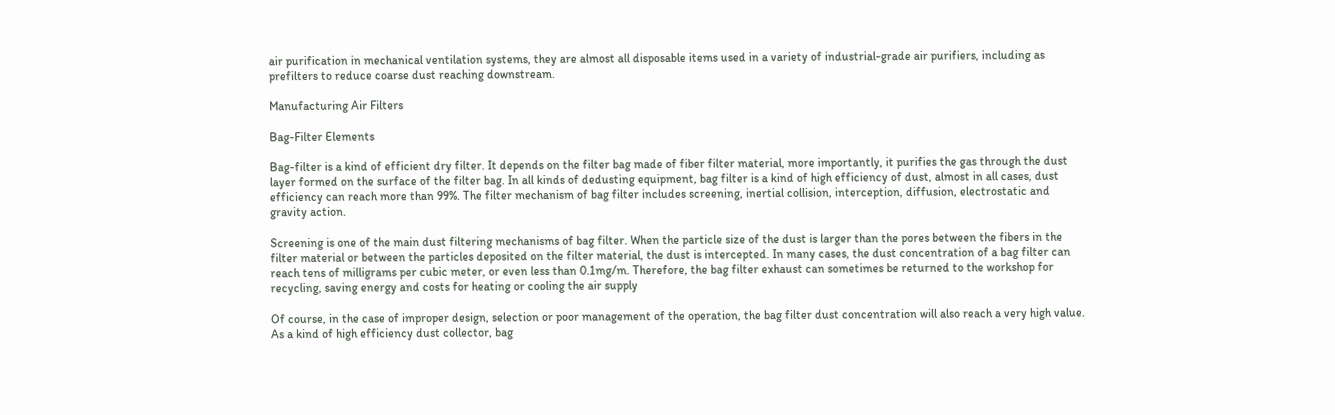air purification in mechanical ventilation systems, they are almost all disposable items used in a variety of industrial-grade air purifiers, including as prefilters to reduce coarse dust reaching downstream.

Manufacturing Air Filters

Bag-Filter Elements

Bag-filter is a kind of efficient dry filter. It depends on the filter bag made of fiber filter material, more importantly, it purifies the gas through the dust layer formed on the surface of the filter bag. In all kinds of dedusting equipment, bag filter is a kind of high efficiency of dust, almost in all cases, dust efficiency can reach more than 99%. The filter mechanism of bag filter includes screening, inertial collision, interception, diffusion, electrostatic and gravity action.

Screening is one of the main dust filtering mechanisms of bag filter. When the particle size of the dust is larger than the pores between the fibers in the filter material or between the particles deposited on the filter material, the dust is intercepted. In many cases, the dust concentration of a bag filter can reach tens of milligrams per cubic meter, or even less than 0.1mg/m. Therefore, the bag filter exhaust can sometimes be returned to the workshop for recycling, saving energy and costs for heating or cooling the air supply

Of course, in the case of improper design, selection or poor management of the operation, the bag filter dust concentration will also reach a very high value. As a kind of high efficiency dust collector, bag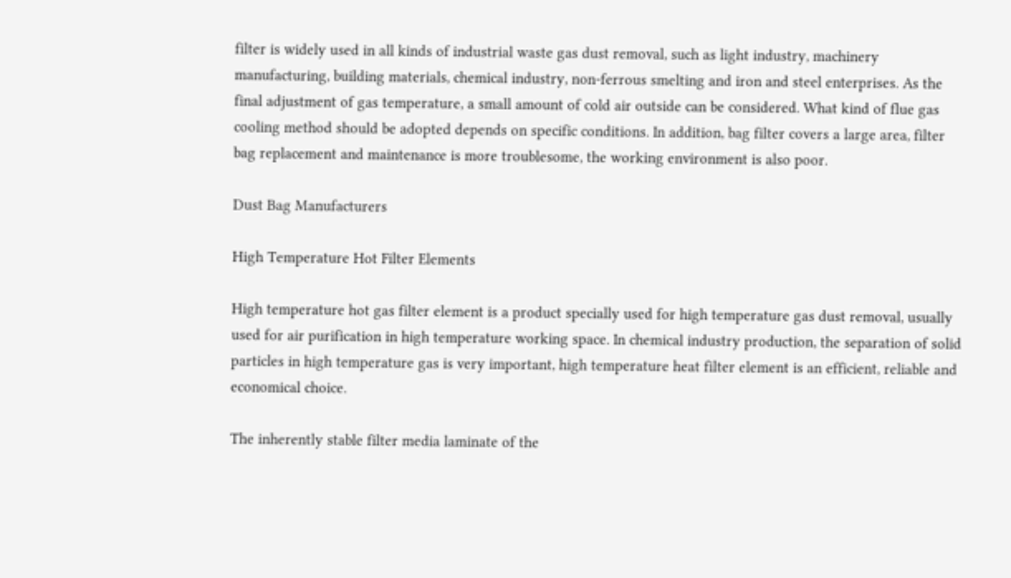filter is widely used in all kinds of industrial waste gas dust removal, such as light industry, machinery manufacturing, building materials, chemical industry, non-ferrous smelting and iron and steel enterprises. As the final adjustment of gas temperature, a small amount of cold air outside can be considered. What kind of flue gas cooling method should be adopted depends on specific conditions. In addition, bag filter covers a large area, filter bag replacement and maintenance is more troublesome, the working environment is also poor.

Dust Bag Manufacturers

High Temperature Hot Filter Elements

High temperature hot gas filter element is a product specially used for high temperature gas dust removal, usually used for air purification in high temperature working space. In chemical industry production, the separation of solid particles in high temperature gas is very important, high temperature heat filter element is an efficient, reliable and economical choice.

The inherently stable filter media laminate of the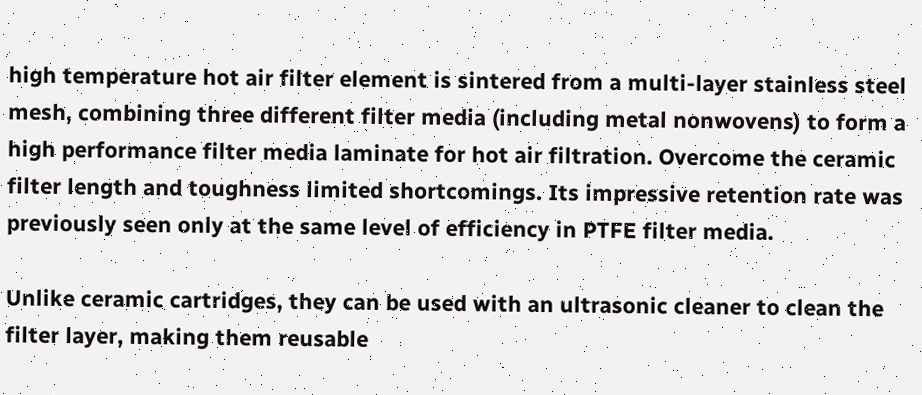high temperature hot air filter element is sintered from a multi-layer stainless steel mesh, combining three different filter media (including metal nonwovens) to form a high performance filter media laminate for hot air filtration. Overcome the ceramic filter length and toughness limited shortcomings. Its impressive retention rate was previously seen only at the same level of efficiency in PTFE filter media.

Unlike ceramic cartridges, they can be used with an ultrasonic cleaner to clean the filter layer, making them reusable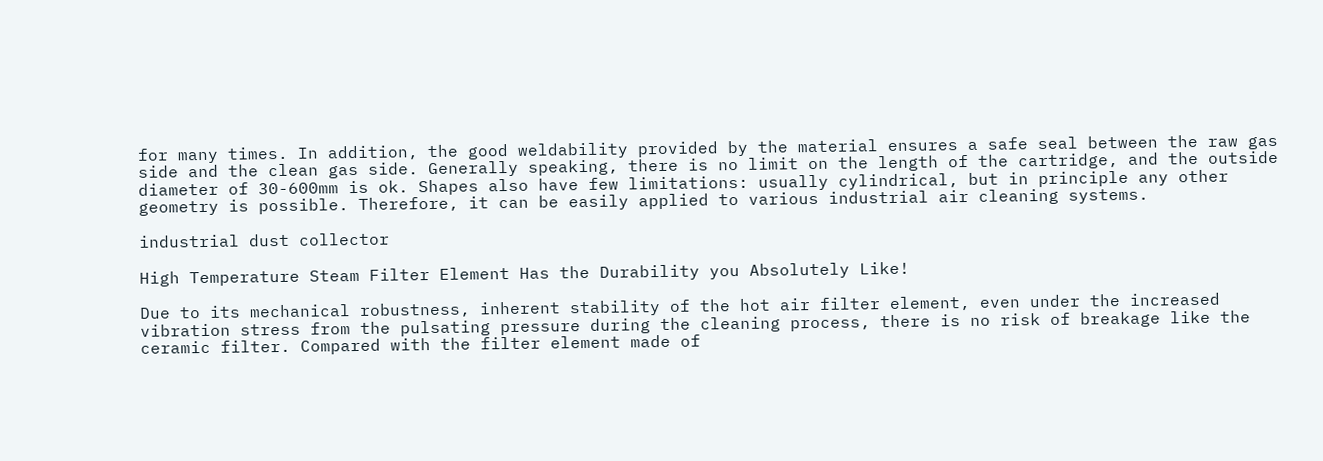for many times. In addition, the good weldability provided by the material ensures a safe seal between the raw gas side and the clean gas side. Generally speaking, there is no limit on the length of the cartridge, and the outside diameter of 30-600mm is ok. Shapes also have few limitations: usually cylindrical, but in principle any other geometry is possible. Therefore, it can be easily applied to various industrial air cleaning systems.

industrial dust collector

High Temperature Steam Filter Element Has the Durability you Absolutely Like!

Due to its mechanical robustness, inherent stability of the hot air filter element, even under the increased vibration stress from the pulsating pressure during the cleaning process, there is no risk of breakage like the ceramic filter. Compared with the filter element made of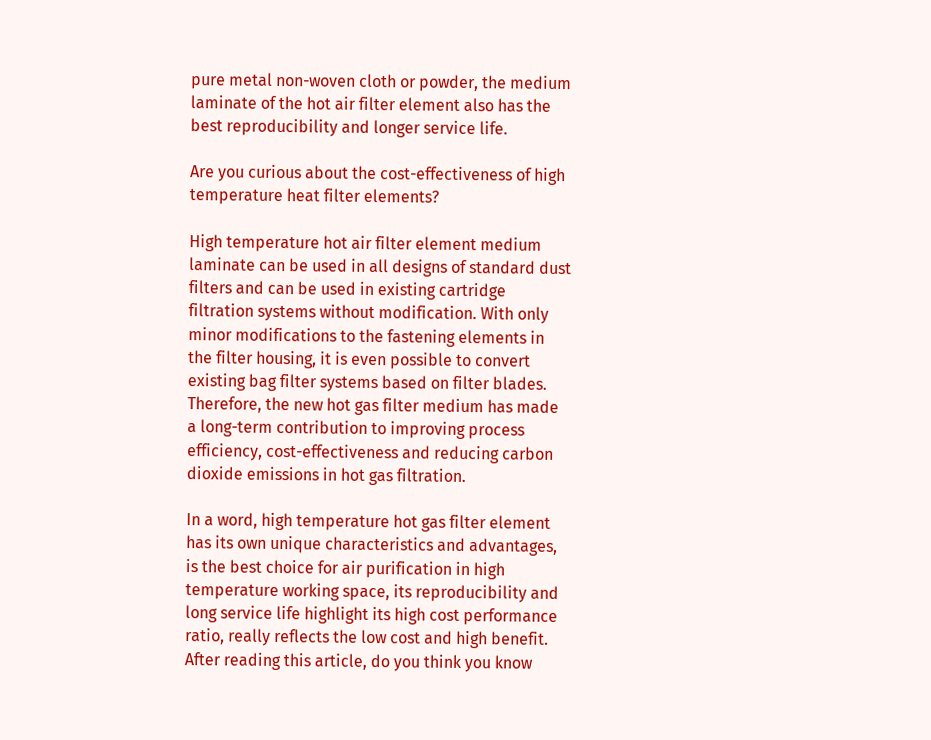pure metal non-woven cloth or powder, the medium laminate of the hot air filter element also has the best reproducibility and longer service life.

Are you curious about the cost-effectiveness of high temperature heat filter elements?

High temperature hot air filter element medium laminate can be used in all designs of standard dust filters and can be used in existing cartridge filtration systems without modification. With only minor modifications to the fastening elements in the filter housing, it is even possible to convert existing bag filter systems based on filter blades. Therefore, the new hot gas filter medium has made a long-term contribution to improving process efficiency, cost-effectiveness and reducing carbon dioxide emissions in hot gas filtration.

In a word, high temperature hot gas filter element has its own unique characteristics and advantages, is the best choice for air purification in high temperature working space, its reproducibility and long service life highlight its high cost performance ratio, really reflects the low cost and high benefit. After reading this article, do you think you know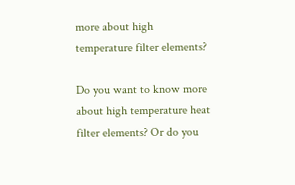more about high temperature filter elements?

Do you want to know more about high temperature heat filter elements? Or do you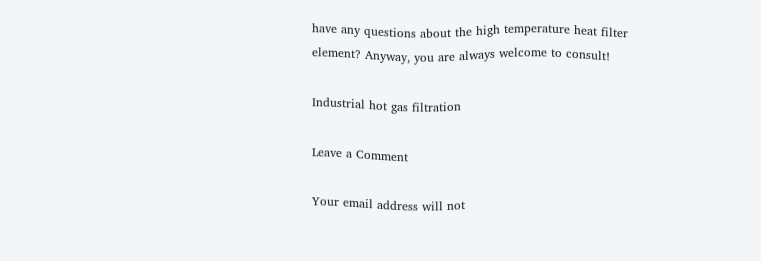have any questions about the high temperature heat filter element? Anyway, you are always welcome to consult!

Industrial hot gas filtration

Leave a Comment

Your email address will not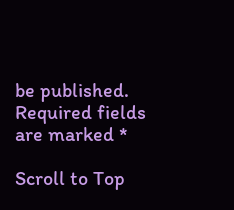be published. Required fields are marked *

Scroll to Top